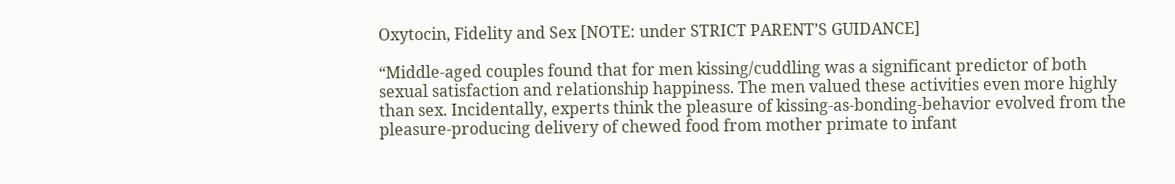Oxytocin, Fidelity and Sex [NOTE: under STRICT PARENT’S GUIDANCE]

“Middle-aged couples found that for men kissing/cuddling was a significant predictor of both sexual satisfaction and relationship happiness. The men valued these activities even more highly than sex. Incidentally, experts think the pleasure of kissing-as-bonding-behavior evolved from the pleasure-producing delivery of chewed food from mother primate to infant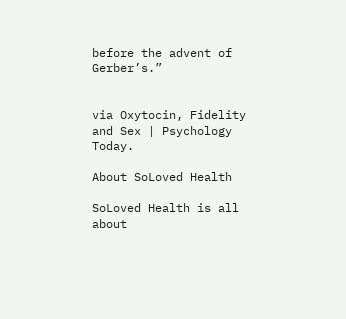before the advent of Gerber’s.”


via Oxytocin, Fidelity and Sex | Psychology Today.

About SoLoved Health

SoLoved Health is all about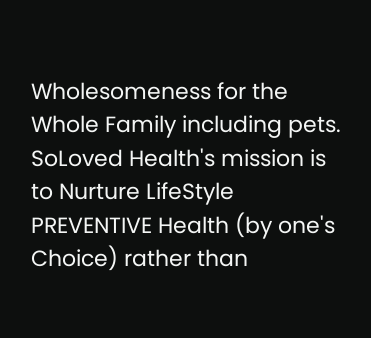Wholesomeness for the Whole Family including pets. SoLoved Health's mission is to Nurture LifeStyle PREVENTIVE Health (by one's Choice) rather than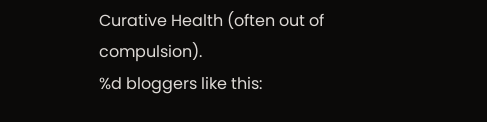Curative Health (often out of compulsion).
%d bloggers like this: